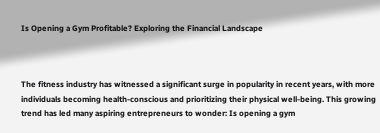Is Opening a Gym Profitable? Exploring the Financial Landscape



The fitness industry has witnessed a significant surge in popularity in recent years, with more individuals becoming health-conscious and prioritizing their physical well-being. This growing trend has led many aspiring entrepreneurs to wonder: Is opening a gym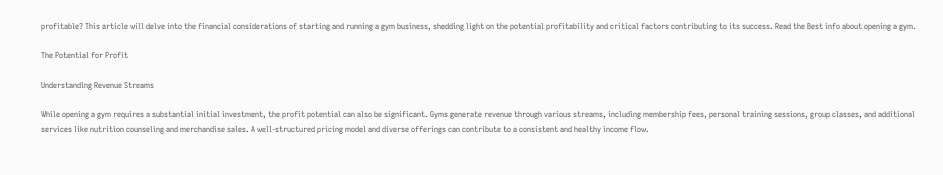profitable? This article will delve into the financial considerations of starting and running a gym business, shedding light on the potential profitability and critical factors contributing to its success. Read the Best info about opening a gym.

The Potential for Profit

Understanding Revenue Streams

While opening a gym requires a substantial initial investment, the profit potential can also be significant. Gyms generate revenue through various streams, including membership fees, personal training sessions, group classes, and additional services like nutrition counseling and merchandise sales. A well-structured pricing model and diverse offerings can contribute to a consistent and healthy income flow.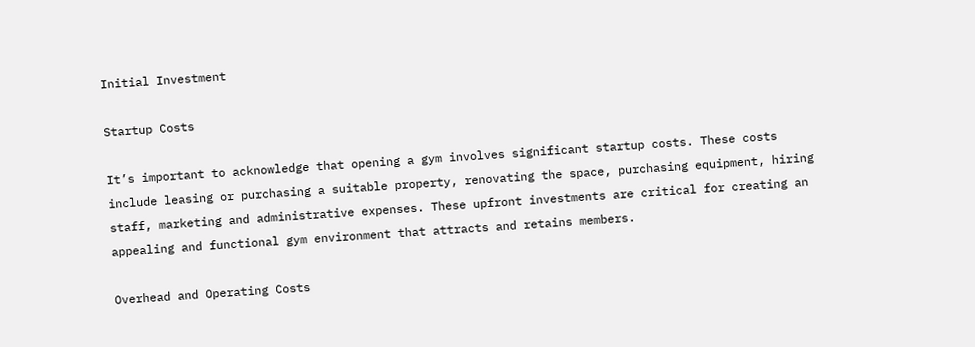Initial Investment

Startup Costs

It’s important to acknowledge that opening a gym involves significant startup costs. These costs include leasing or purchasing a suitable property, renovating the space, purchasing equipment, hiring staff, marketing and administrative expenses. These upfront investments are critical for creating an appealing and functional gym environment that attracts and retains members.

Overhead and Operating Costs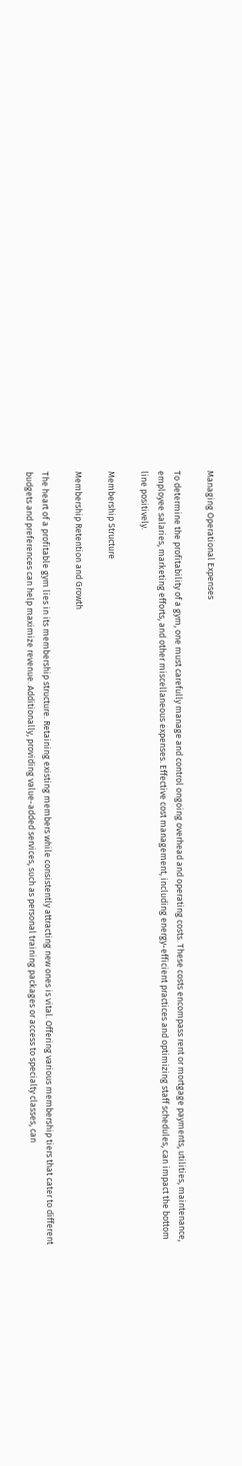Managing Operational Expenses

To determine the profitability of a gym, one must carefully manage and control ongoing overhead and operating costs. These costs encompass rent or mortgage payments, utilities, maintenance, employee salaries, marketing efforts, and other miscellaneous expenses. Effective cost management, including energy-efficient practices and optimizing staff schedules, can impact the bottom line positively.

Membership Structure

Membership Retention and Growth

The heart of a profitable gym lies in its membership structure. Retaining existing members while consistently attracting new ones is vital. Offering various membership tiers that cater to different budgets and preferences can help maximize revenue. Additionally, providing value-added services, such as personal training packages or access to specialty classes, can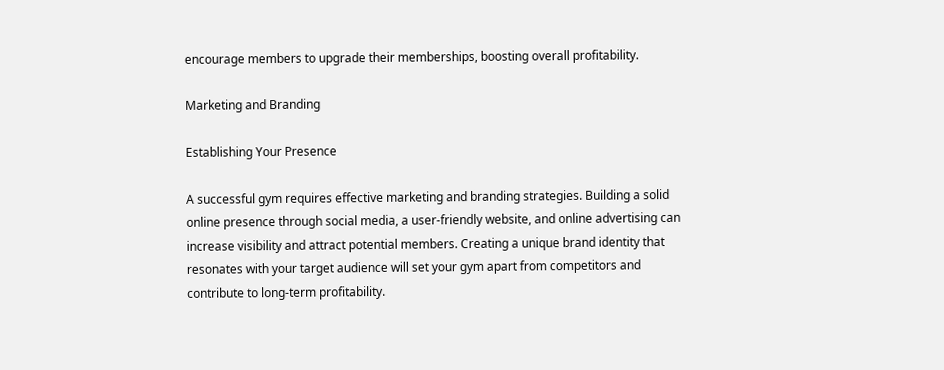encourage members to upgrade their memberships, boosting overall profitability.

Marketing and Branding

Establishing Your Presence

A successful gym requires effective marketing and branding strategies. Building a solid online presence through social media, a user-friendly website, and online advertising can increase visibility and attract potential members. Creating a unique brand identity that resonates with your target audience will set your gym apart from competitors and contribute to long-term profitability.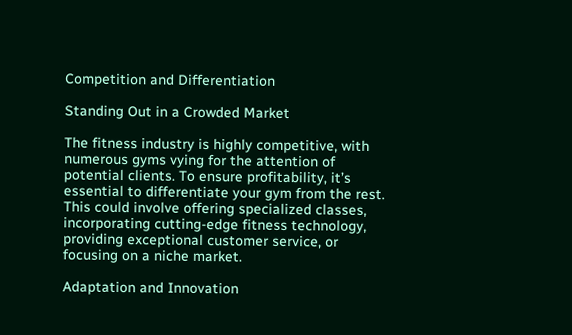Competition and Differentiation

Standing Out in a Crowded Market

The fitness industry is highly competitive, with numerous gyms vying for the attention of potential clients. To ensure profitability, it’s essential to differentiate your gym from the rest. This could involve offering specialized classes, incorporating cutting-edge fitness technology, providing exceptional customer service, or focusing on a niche market.

Adaptation and Innovation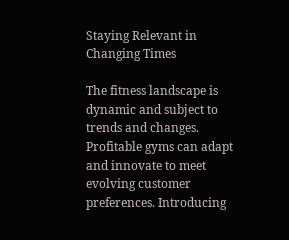Staying Relevant in Changing Times

The fitness landscape is dynamic and subject to trends and changes. Profitable gyms can adapt and innovate to meet evolving customer preferences. Introducing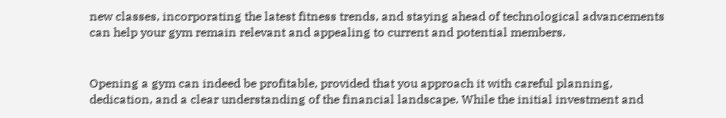new classes, incorporating the latest fitness trends, and staying ahead of technological advancements can help your gym remain relevant and appealing to current and potential members.


Opening a gym can indeed be profitable, provided that you approach it with careful planning, dedication, and a clear understanding of the financial landscape. While the initial investment and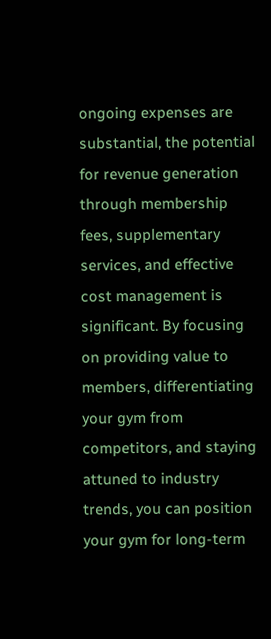ongoing expenses are substantial, the potential for revenue generation through membership fees, supplementary services, and effective cost management is significant. By focusing on providing value to members, differentiating your gym from competitors, and staying attuned to industry trends, you can position your gym for long-term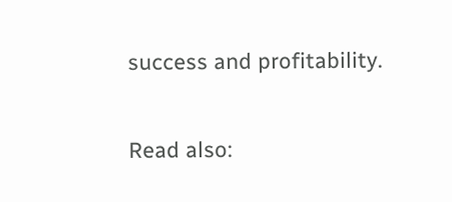success and profitability.

Read also: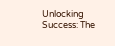Unlocking Success: The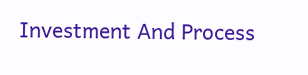Investment And Process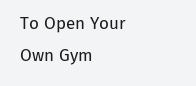To Open Your Own Gym